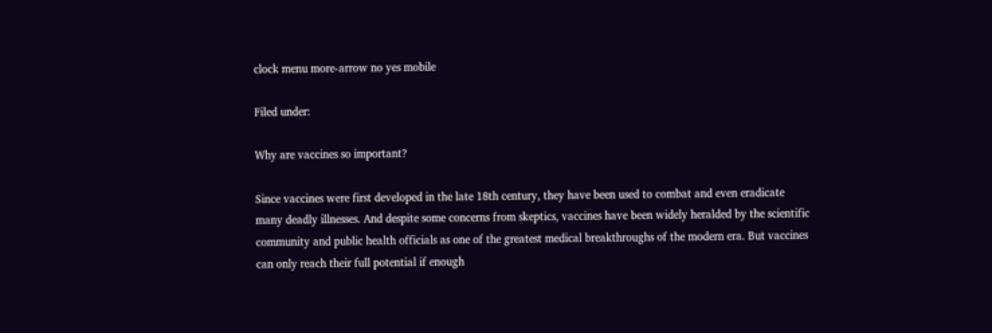clock menu more-arrow no yes mobile

Filed under:

Why are vaccines so important?

Since vaccines were first developed in the late 18th century, they have been used to combat and even eradicate many deadly illnesses. And despite some concerns from skeptics, vaccines have been widely heralded by the scientific community and public health officials as one of the greatest medical breakthroughs of the modern era. But vaccines can only reach their full potential if enough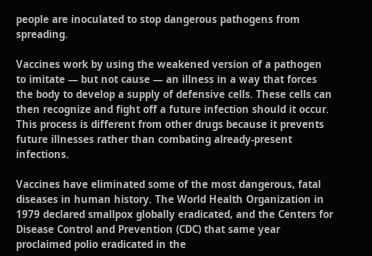people are inoculated to stop dangerous pathogens from spreading.

Vaccines work by using the weakened version of a pathogen to imitate — but not cause — an illness in a way that forces the body to develop a supply of defensive cells. These cells can then recognize and fight off a future infection should it occur. This process is different from other drugs because it prevents future illnesses rather than combating already-present infections.

Vaccines have eliminated some of the most dangerous, fatal diseases in human history. The World Health Organization in 1979 declared smallpox globally eradicated, and the Centers for Disease Control and Prevention (CDC) that same year proclaimed polio eradicated in the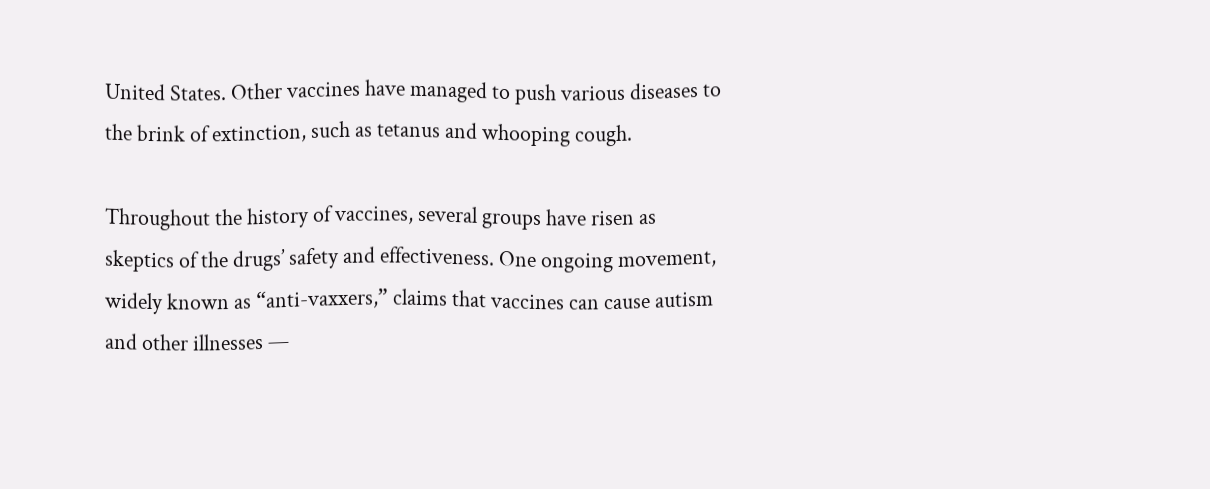United States. Other vaccines have managed to push various diseases to the brink of extinction, such as tetanus and whooping cough.

Throughout the history of vaccines, several groups have risen as skeptics of the drugs’ safety and effectiveness. One ongoing movement, widely known as “anti-vaxxers,” claims that vaccines can cause autism and other illnesses —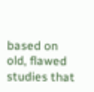based on old, flawed studies that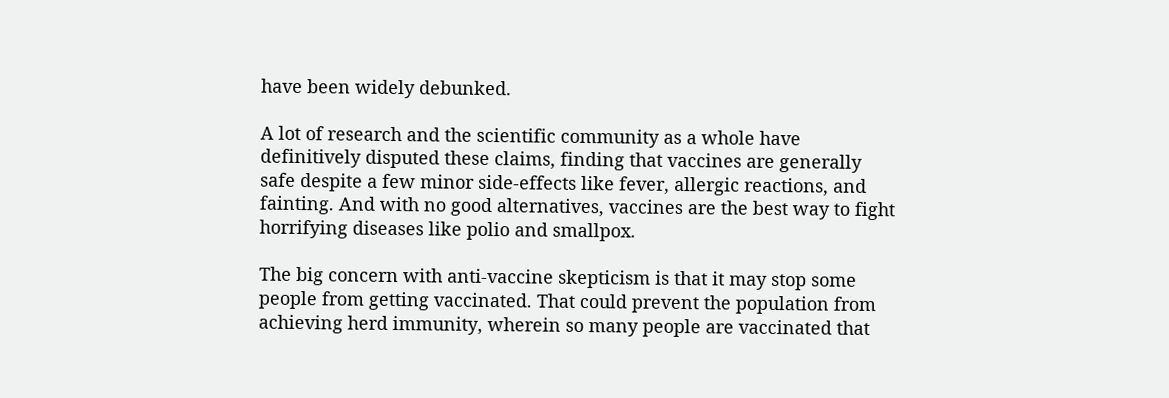have been widely debunked.

A lot of research and the scientific community as a whole have definitively disputed these claims, finding that vaccines are generally safe despite a few minor side-effects like fever, allergic reactions, and fainting. And with no good alternatives, vaccines are the best way to fight horrifying diseases like polio and smallpox.

The big concern with anti-vaccine skepticism is that it may stop some people from getting vaccinated. That could prevent the population from achieving herd immunity, wherein so many people are vaccinated that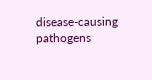disease-causing pathogens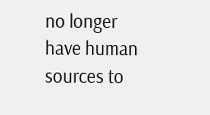no longer have human sources to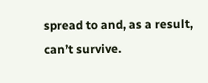spread to and, as a result, can’t survive.